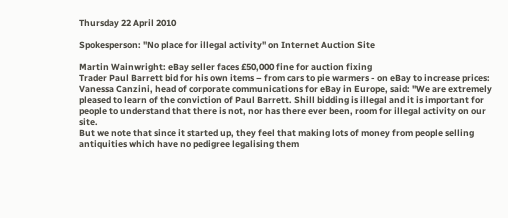Thursday 22 April 2010

Spokesperson: "No place for illegal activity" on Internet Auction Site

Martin Wainwright: eBay seller faces £50,000 fine for auction fixing
Trader Paul Barrett bid for his own items – from cars to pie warmers - on eBay to increase prices:
Vanessa Canzini, head of corporate communications for eBay in Europe, said: "We are extremely pleased to learn of the conviction of Paul Barrett. Shill bidding is illegal and it is important for people to understand that there is not, nor has there ever been, room for illegal activity on our site.
But we note that since it started up, they feel that making lots of money from people selling antiquities which have no pedigree legalising them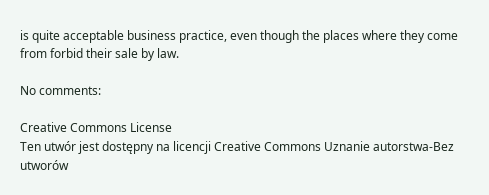is quite acceptable business practice, even though the places where they come from forbid their sale by law.

No comments:

Creative Commons License
Ten utwór jest dostępny na licencji Creative Commons Uznanie autorstwa-Bez utworów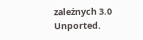zależnych 3.0 Unported.